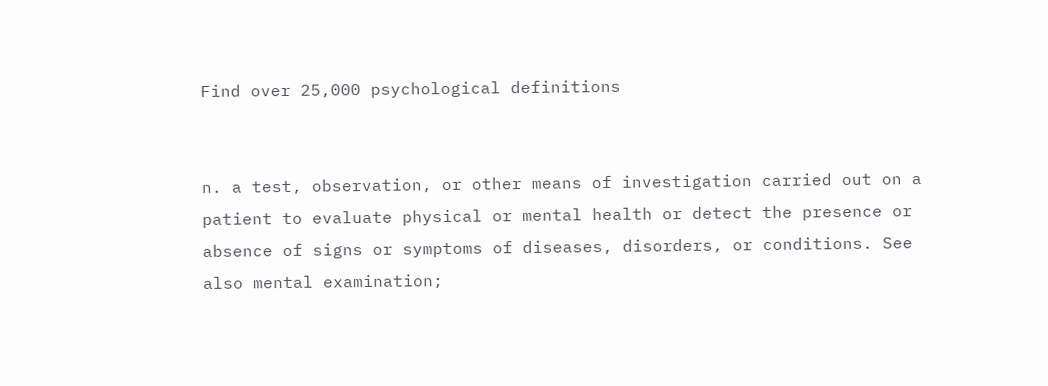Find over 25,000 psychological definitions


n. a test, observation, or other means of investigation carried out on a patient to evaluate physical or mental health or detect the presence or absence of signs or symptoms of diseases, disorders, or conditions. See also mental examination;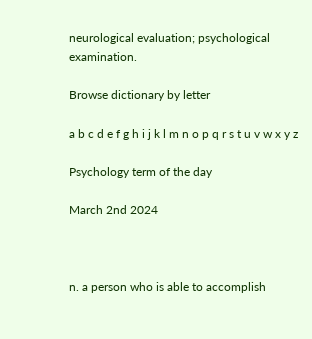neurological evaluation; psychological examination.

Browse dictionary by letter

a b c d e f g h i j k l m n o p q r s t u v w x y z

Psychology term of the day

March 2nd 2024



n. a person who is able to accomplish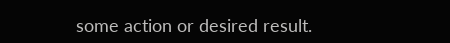some action or desired result.